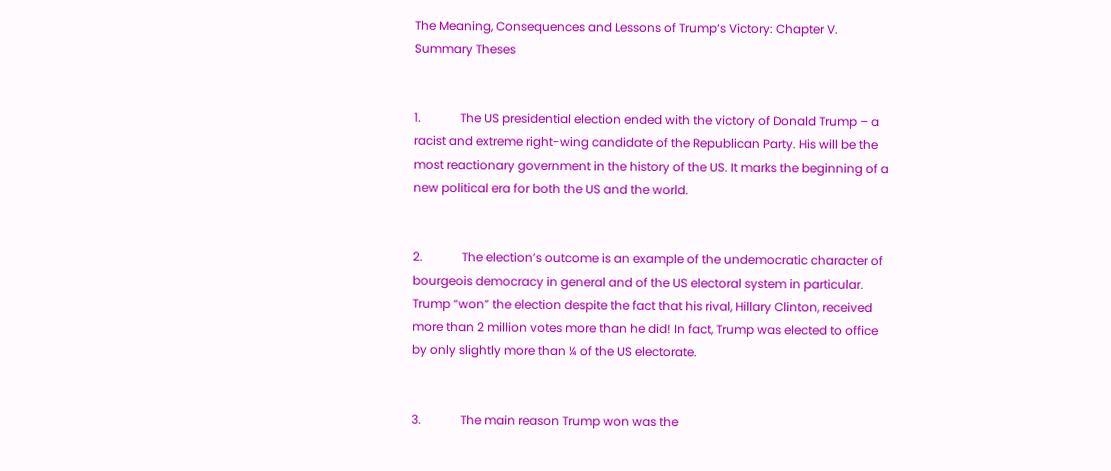The Meaning, Consequences and Lessons of Trump‘s Victory: Chapter V. Summary Theses


1.             The US presidential election ended with the victory of Donald Trump – a racist and extreme right-wing candidate of the Republican Party. His will be the most reactionary government in the history of the US. It marks the beginning of a new political era for both the US and the world.


2.             The election’s outcome is an example of the undemocratic character of bourgeois democracy in general and of the US electoral system in particular. Trump “won” the election despite the fact that his rival, Hillary Clinton, received more than 2 million votes more than he did! In fact, Trump was elected to office by only slightly more than ¼ of the US electorate.


3.             The main reason Trump won was the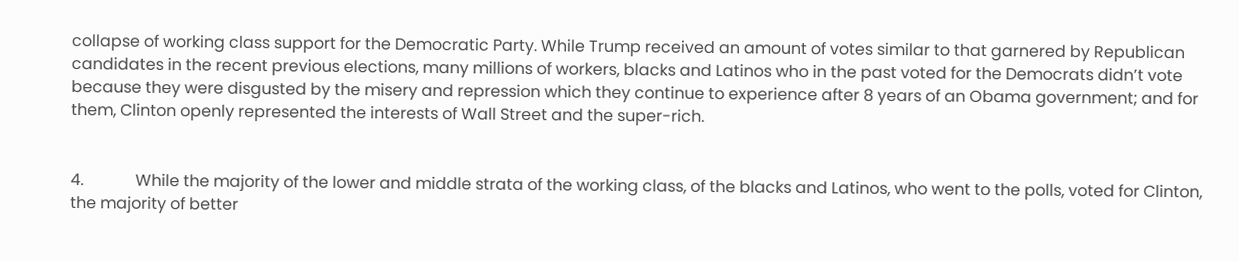collapse of working class support for the Democratic Party. While Trump received an amount of votes similar to that garnered by Republican candidates in the recent previous elections, many millions of workers, blacks and Latinos who in the past voted for the Democrats didn’t vote because they were disgusted by the misery and repression which they continue to experience after 8 years of an Obama government; and for them, Clinton openly represented the interests of Wall Street and the super-rich.


4.             While the majority of the lower and middle strata of the working class, of the blacks and Latinos, who went to the polls, voted for Clinton, the majority of better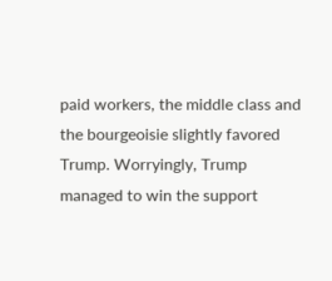paid workers, the middle class and the bourgeoisie slightly favored Trump. Worryingly, Trump managed to win the support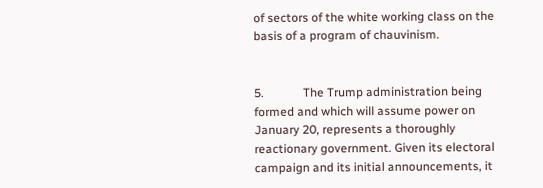of sectors of the white working class on the basis of a program of chauvinism.


5.             The Trump administration being formed and which will assume power on January 20, represents a thoroughly reactionary government. Given its electoral campaign and its initial announcements, it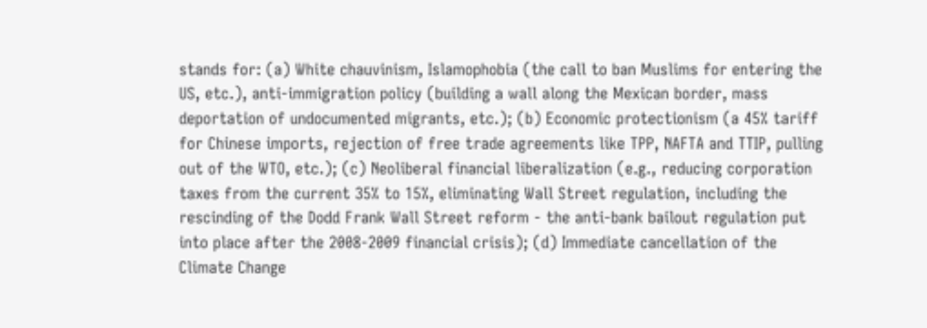stands for: (a) White chauvinism, Islamophobia (the call to ban Muslims for entering the US, etc.), anti-immigration policy (building a wall along the Mexican border, mass deportation of undocumented migrants, etc.); (b) Economic protectionism (a 45% tariff for Chinese imports, rejection of free trade agreements like TPP, NAFTA and TTIP, pulling out of the WTO, etc.); (c) Neoliberal financial liberalization (e.g., reducing corporation taxes from the current 35% to 15%, eliminating Wall Street regulation, including the rescinding of the Dodd Frank Wall Street reform - the anti-bank bailout regulation put into place after the 2008-2009 financial crisis); (d) Immediate cancellation of the Climate Change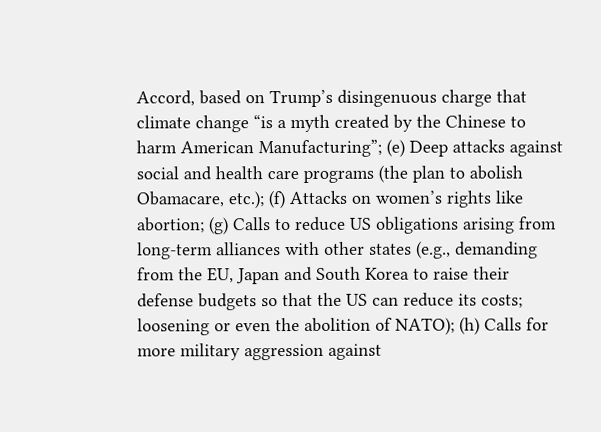Accord, based on Trump’s disingenuous charge that climate change “is a myth created by the Chinese to harm American Manufacturing”; (e) Deep attacks against social and health care programs (the plan to abolish Obamacare, etc.); (f) Attacks on women’s rights like abortion; (g) Calls to reduce US obligations arising from long-term alliances with other states (e.g., demanding from the EU, Japan and South Korea to raise their defense budgets so that the US can reduce its costs; loosening or even the abolition of NATO); (h) Calls for more military aggression against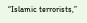“Islamic terrorists,”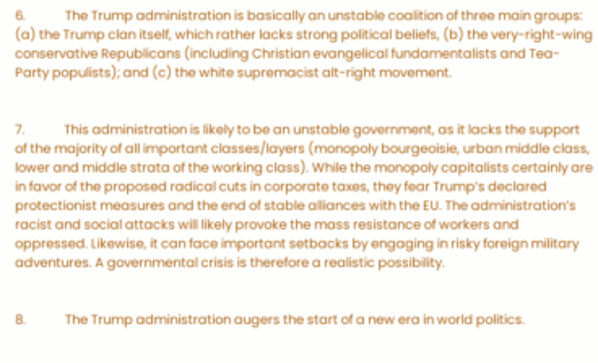6.             The Trump administration is basically an unstable coalition of three main groups: (a) the Trump clan itself, which rather lacks strong political beliefs, (b) the very-right-wing conservative Republicans (including Christian evangelical fundamentalists and Tea-Party populists); and (c) the white supremacist alt-right movement.


7.             This administration is likely to be an unstable government, as it lacks the support of the majority of all important classes/layers (monopoly bourgeoisie, urban middle class, lower and middle strata of the working class). While the monopoly capitalists certainly are in favor of the proposed radical cuts in corporate taxes, they fear Trump’s declared protectionist measures and the end of stable alliances with the EU. The administration’s racist and social attacks will likely provoke the mass resistance of workers and oppressed. Likewise, it can face important setbacks by engaging in risky foreign military adventures. A governmental crisis is therefore a realistic possibility.


8.             The Trump administration augers the start of a new era in world politics.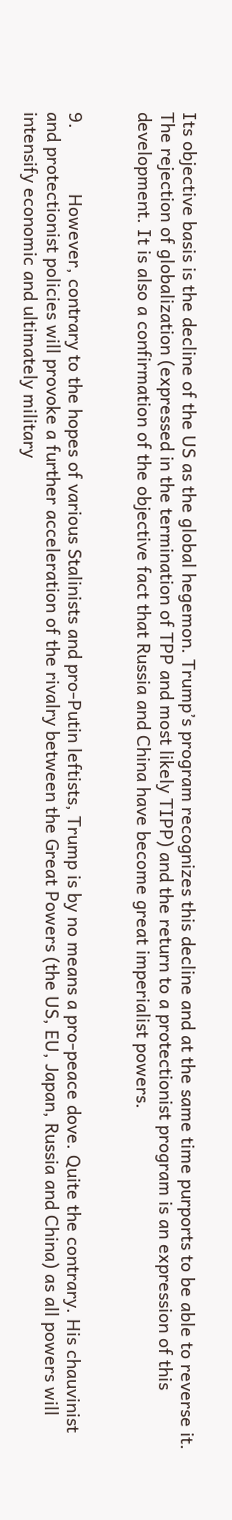Its objective basis is the decline of the US as the global hegemon. Trump’s program recognizes this decline and at the same time purports to be able to reverse it. The rejection of globalization (expressed in the termination of TPP and most likely TIPP) and the return to a protectionist program is an expression of this development. It is also a confirmation of the objective fact that Russia and China have become great imperialist powers.


9.             However, contrary to the hopes of various Stalinists and pro-Putin leftists, Trump is by no means a pro-peace dove. Quite the contrary. His chauvinist and protectionist policies will provoke a further acceleration of the rivalry between the Great Powers (the US, EU, Japan, Russia and China) as all powers will intensify economic and ultimately military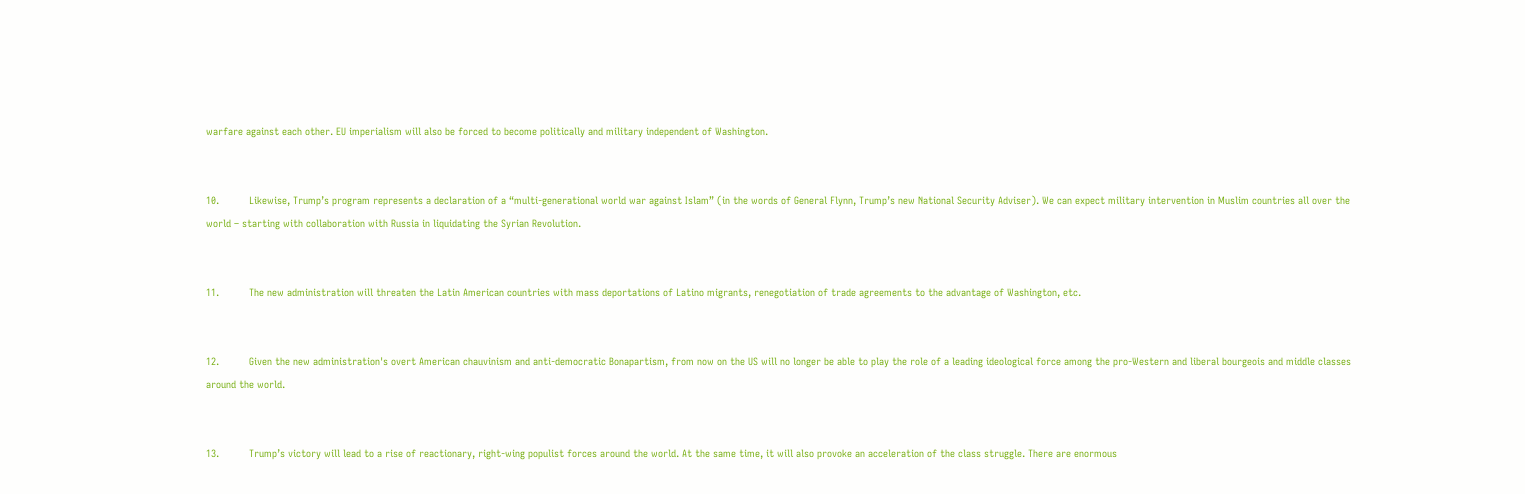warfare against each other. EU imperialism will also be forced to become politically and military independent of Washington.


10.          Likewise, Trump’s program represents a declaration of a “multi-generational world war against Islam” (in the words of General Flynn, Trump’s new National Security Adviser). We can expect military intervention in Muslim countries all over the world – starting with collaboration with Russia in liquidating the Syrian Revolution.


11.          The new administration will threaten the Latin American countries with mass deportations of Latino migrants, renegotiation of trade agreements to the advantage of Washington, etc.


12.          Given the new administration's overt American chauvinism and anti-democratic Bonapartism, from now on the US will no longer be able to play the role of a leading ideological force among the pro-Western and liberal bourgeois and middle classes around the world.


13.          Trump’s victory will lead to a rise of reactionary, right-wing populist forces around the world. At the same time, it will also provoke an acceleration of the class struggle. There are enormous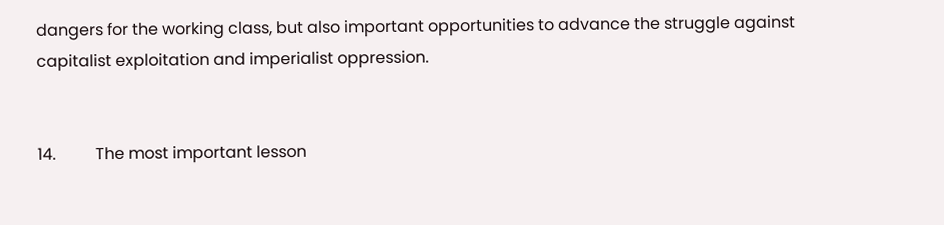dangers for the working class, but also important opportunities to advance the struggle against capitalist exploitation and imperialist oppression.


14.          The most important lesson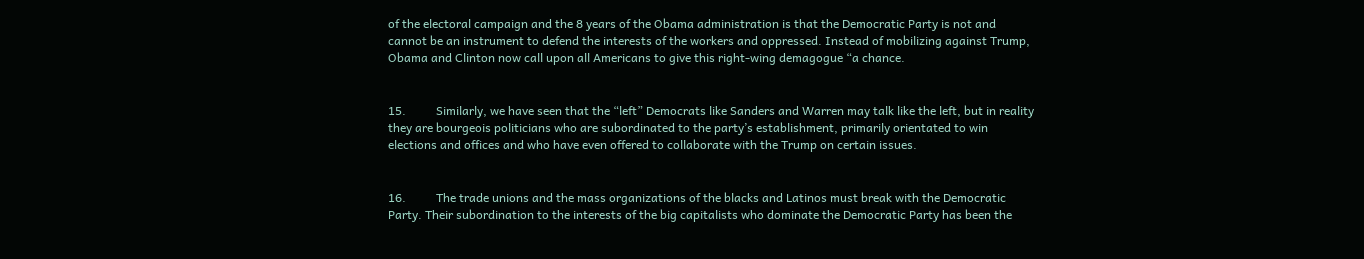of the electoral campaign and the 8 years of the Obama administration is that the Democratic Party is not and cannot be an instrument to defend the interests of the workers and oppressed. Instead of mobilizing against Trump, Obama and Clinton now call upon all Americans to give this right-wing demagogue “a chance.


15.          Similarly, we have seen that the “left” Democrats like Sanders and Warren may talk like the left, but in reality they are bourgeois politicians who are subordinated to the party’s establishment, primarily orientated to win elections and offices and who have even offered to collaborate with the Trump on certain issues.


16.          The trade unions and the mass organizations of the blacks and Latinos must break with the Democratic Party. Their subordination to the interests of the big capitalists who dominate the Democratic Party has been the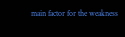main factor for the weakness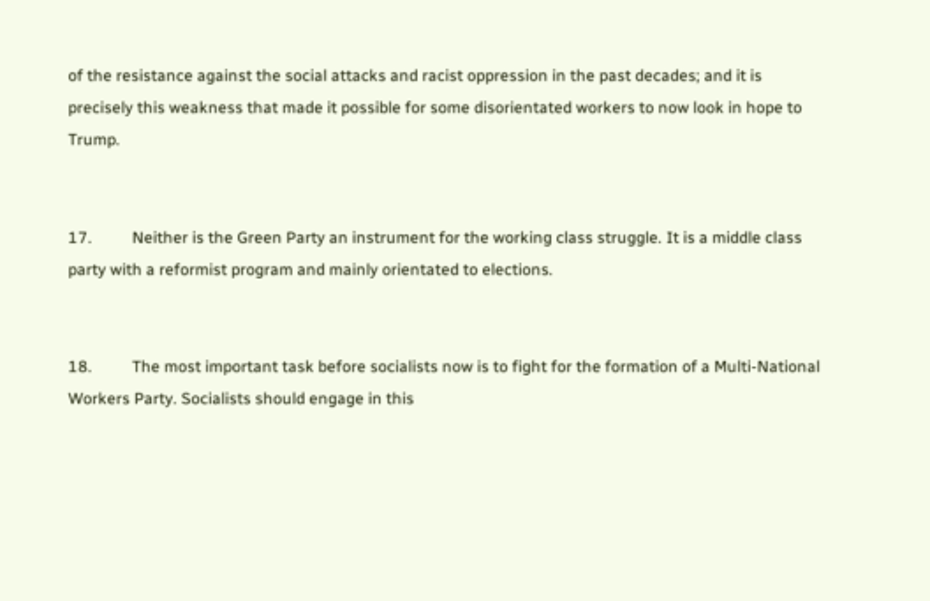of the resistance against the social attacks and racist oppression in the past decades; and it is precisely this weakness that made it possible for some disorientated workers to now look in hope to Trump.


17.          Neither is the Green Party an instrument for the working class struggle. It is a middle class party with a reformist program and mainly orientated to elections.


18.          The most important task before socialists now is to fight for the formation of a Multi-National Workers Party. Socialists should engage in this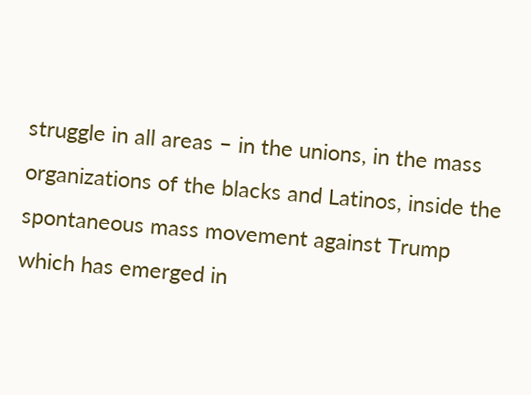struggle in all areas – in the unions, in the mass organizations of the blacks and Latinos, inside the spontaneous mass movement against Trump which has emerged in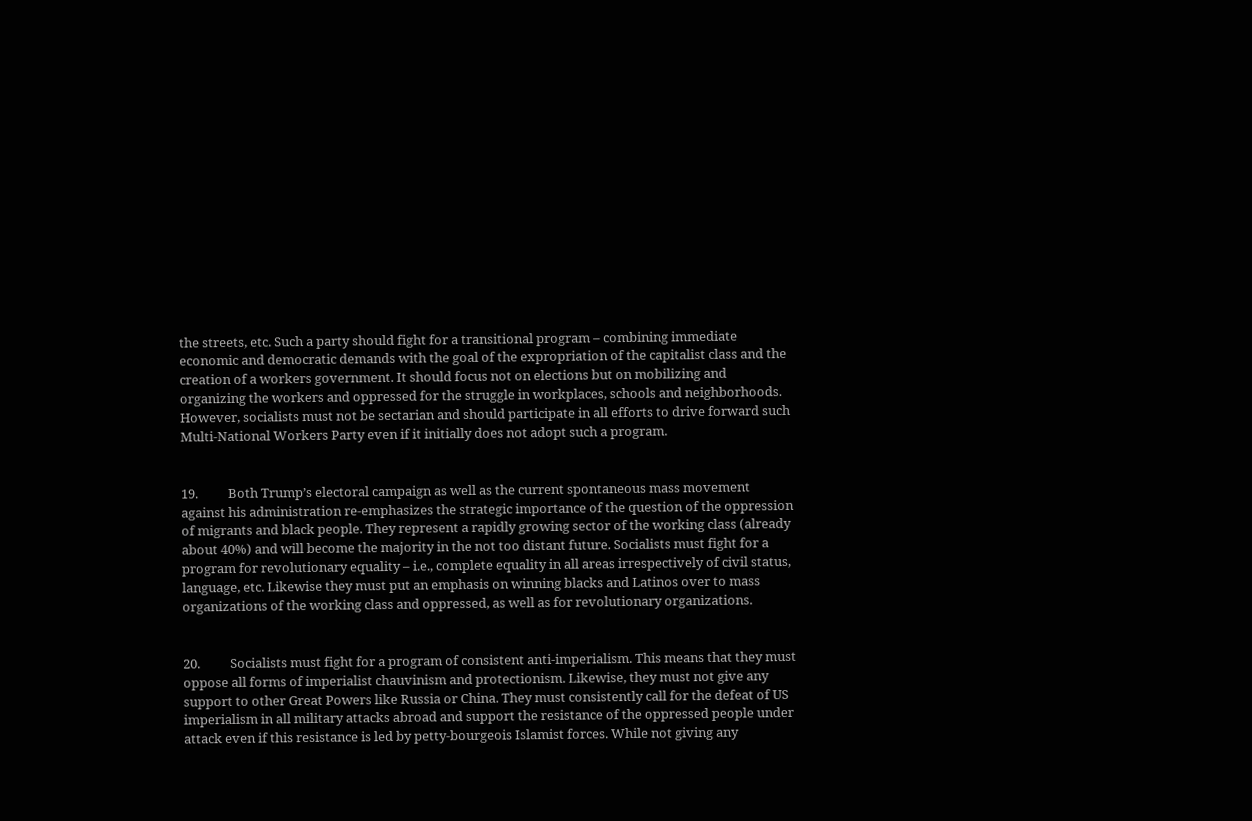the streets, etc. Such a party should fight for a transitional program – combining immediate economic and democratic demands with the goal of the expropriation of the capitalist class and the creation of a workers government. It should focus not on elections but on mobilizing and organizing the workers and oppressed for the struggle in workplaces, schools and neighborhoods. However, socialists must not be sectarian and should participate in all efforts to drive forward such Multi-National Workers Party even if it initially does not adopt such a program.


19.          Both Trump’s electoral campaign as well as the current spontaneous mass movement against his administration re-emphasizes the strategic importance of the question of the oppression of migrants and black people. They represent a rapidly growing sector of the working class (already about 40%) and will become the majority in the not too distant future. Socialists must fight for a program for revolutionary equality – i.e., complete equality in all areas irrespectively of civil status, language, etc. Likewise they must put an emphasis on winning blacks and Latinos over to mass organizations of the working class and oppressed, as well as for revolutionary organizations.


20.          Socialists must fight for a program of consistent anti-imperialism. This means that they must oppose all forms of imperialist chauvinism and protectionism. Likewise, they must not give any support to other Great Powers like Russia or China. They must consistently call for the defeat of US imperialism in all military attacks abroad and support the resistance of the oppressed people under attack even if this resistance is led by petty-bourgeois Islamist forces. While not giving any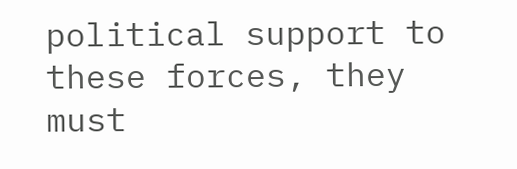political support to these forces, they must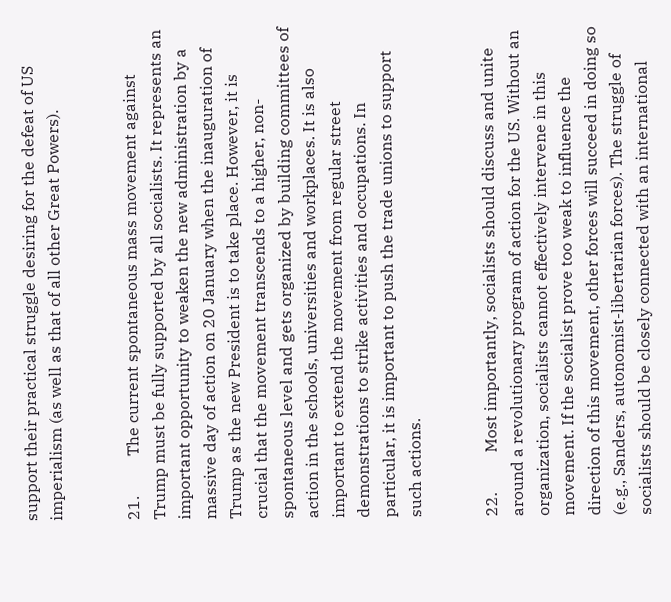support their practical struggle desiring for the defeat of US imperialism (as well as that of all other Great Powers).


21.          The current spontaneous mass movement against Trump must be fully supported by all socialists. It represents an important opportunity to weaken the new administration by a massive day of action on 20 January when the inauguration of Trump as the new President is to take place. However, it is crucial that the movement transcends to a higher, non-spontaneous level and gets organized by building committees of action in the schools, universities and workplaces. It is also important to extend the movement from regular street demonstrations to strike activities and occupations. In particular, it is important to push the trade unions to support such actions.


22.          Most importantly, socialists should discuss and unite around a revolutionary program of action for the US. Without an organization, socialists cannot effectively intervene in this movement. If the socialist prove too weak to influence the direction of this movement, other forces will succeed in doing so (e.g., Sanders, autonomist-libertarian forces). The struggle of socialists should be closely connected with an international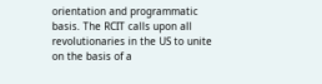orientation and programmatic basis. The RCIT calls upon all revolutionaries in the US to unite on the basis of a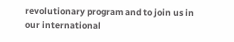revolutionary program and to join us in our international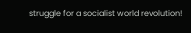struggle for a socialist world revolution!